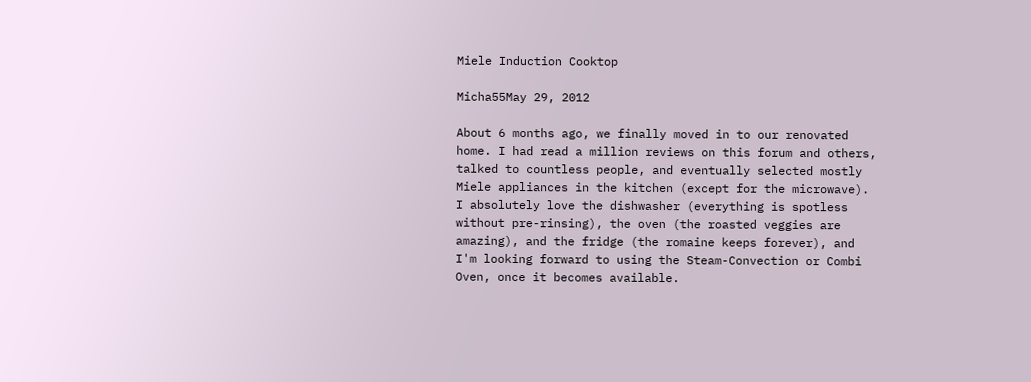Miele Induction Cooktop

Micha55May 29, 2012

About 6 months ago, we finally moved in to our renovated home. I had read a million reviews on this forum and others, talked to countless people, and eventually selected mostly Miele appliances in the kitchen (except for the microwave). I absolutely love the dishwasher (everything is spotless without pre-rinsing), the oven (the roasted veggies are amazing), and the fridge (the romaine keeps forever), and I'm looking forward to using the Steam-Convection or Combi Oven, once it becomes available.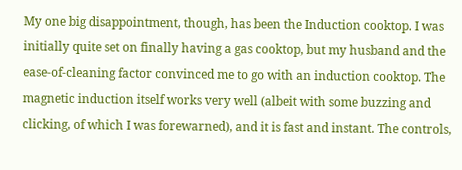My one big disappointment, though, has been the Induction cooktop. I was initially quite set on finally having a gas cooktop, but my husband and the ease-of-cleaning factor convinced me to go with an induction cooktop. The magnetic induction itself works very well (albeit with some buzzing and clicking, of which I was forewarned), and it is fast and instant. The controls,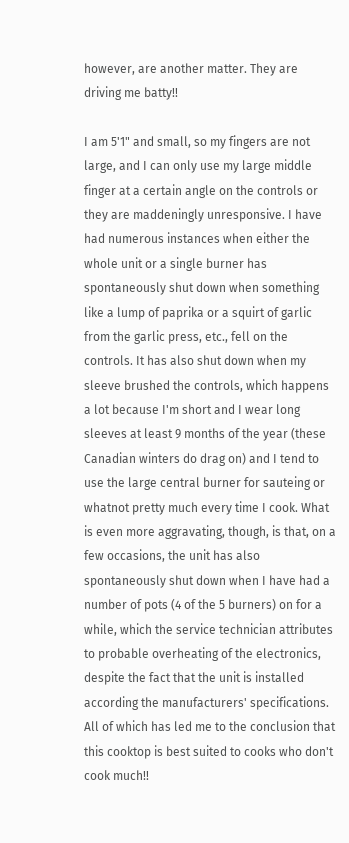however, are another matter. They are driving me batty!!

I am 5'1" and small, so my fingers are not large, and I can only use my large middle finger at a certain angle on the controls or they are maddeningly unresponsive. I have had numerous instances when either the whole unit or a single burner has spontaneously shut down when something like a lump of paprika or a squirt of garlic from the garlic press, etc., fell on the controls. It has also shut down when my sleeve brushed the controls, which happens a lot because I'm short and I wear long sleeves at least 9 months of the year (these Canadian winters do drag on) and I tend to use the large central burner for sauteing or whatnot pretty much every time I cook. What is even more aggravating, though, is that, on a few occasions, the unit has also spontaneously shut down when I have had a number of pots (4 of the 5 burners) on for a while, which the service technician attributes to probable overheating of the electronics, despite the fact that the unit is installed according the manufacturers' specifications. All of which has led me to the conclusion that this cooktop is best suited to cooks who don't cook much!!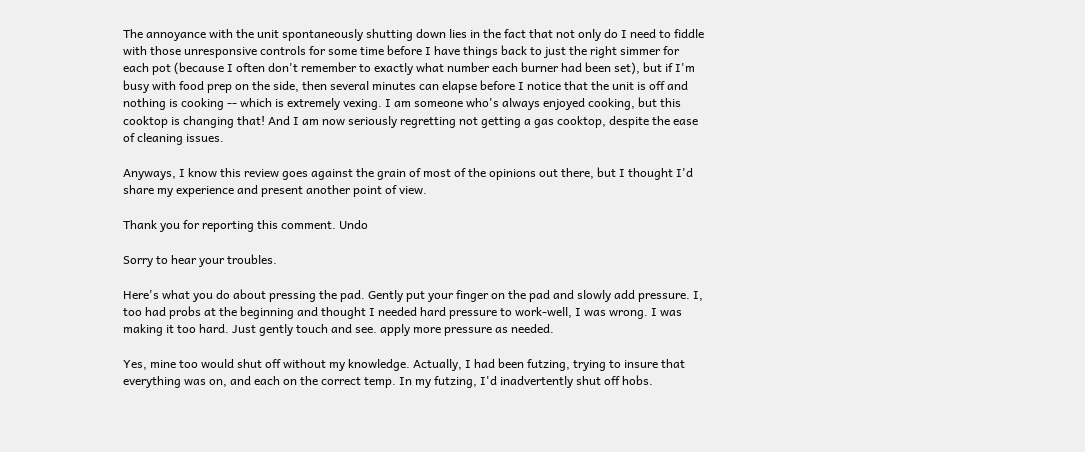The annoyance with the unit spontaneously shutting down lies in the fact that not only do I need to fiddle with those unresponsive controls for some time before I have things back to just the right simmer for each pot (because I often don't remember to exactly what number each burner had been set), but if I'm busy with food prep on the side, then several minutes can elapse before I notice that the unit is off and nothing is cooking -- which is extremely vexing. I am someone who's always enjoyed cooking, but this cooktop is changing that! And I am now seriously regretting not getting a gas cooktop, despite the ease of cleaning issues.

Anyways, I know this review goes against the grain of most of the opinions out there, but I thought I'd share my experience and present another point of view.

Thank you for reporting this comment. Undo

Sorry to hear your troubles.

Here's what you do about pressing the pad. Gently put your finger on the pad and slowly add pressure. I, too had probs at the beginning and thought I needed hard pressure to work-well, I was wrong. I was making it too hard. Just gently touch and see. apply more pressure as needed.

Yes, mine too would shut off without my knowledge. Actually, I had been futzing, trying to insure that everything was on, and each on the correct temp. In my futzing, I'd inadvertently shut off hobs.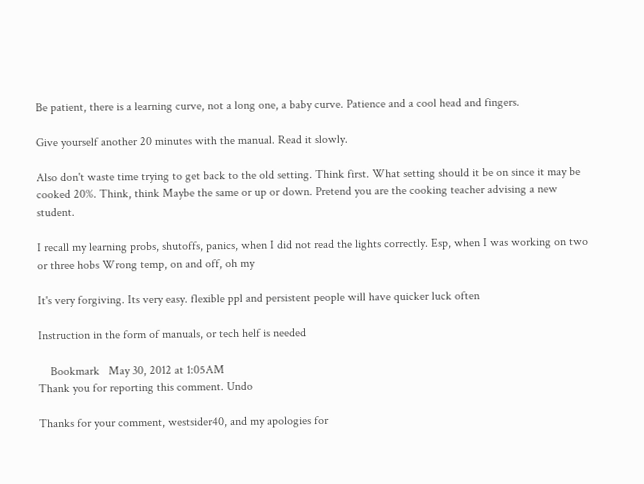Be patient, there is a learning curve, not a long one, a baby curve. Patience and a cool head and fingers.

Give yourself another 20 minutes with the manual. Read it slowly.

Also don't waste time trying to get back to the old setting. Think first. What setting should it be on since it may be cooked 20%. Think, think Maybe the same or up or down. Pretend you are the cooking teacher advising a new student.

I recall my learning probs, shutoffs, panics, when I did not read the lights correctly. Esp, when I was working on two or three hobs Wrong temp, on and off, oh my

It's very forgiving. Its very easy. flexible ppl and persistent people will have quicker luck often

Instruction in the form of manuals, or tech helf is needed

    Bookmark   May 30, 2012 at 1:05AM
Thank you for reporting this comment. Undo

Thanks for your comment, westsider40, and my apologies for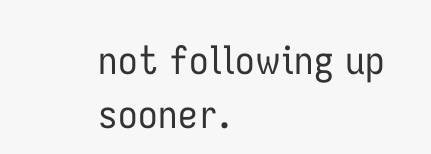not following up sooner.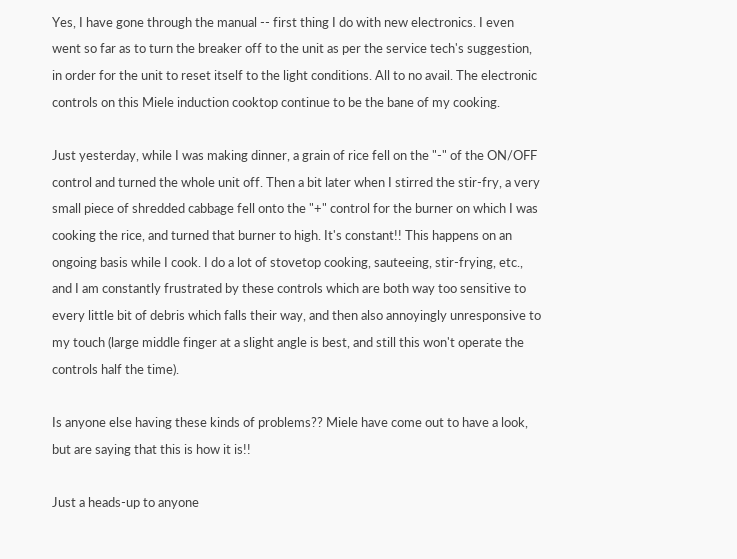Yes, I have gone through the manual -- first thing I do with new electronics. I even went so far as to turn the breaker off to the unit as per the service tech's suggestion, in order for the unit to reset itself to the light conditions. All to no avail. The electronic controls on this Miele induction cooktop continue to be the bane of my cooking.

Just yesterday, while I was making dinner, a grain of rice fell on the "-" of the ON/OFF control and turned the whole unit off. Then a bit later when I stirred the stir-fry, a very small piece of shredded cabbage fell onto the "+" control for the burner on which I was cooking the rice, and turned that burner to high. It's constant!! This happens on an ongoing basis while I cook. I do a lot of stovetop cooking, sauteeing, stir-frying, etc., and I am constantly frustrated by these controls which are both way too sensitive to every little bit of debris which falls their way, and then also annoyingly unresponsive to my touch (large middle finger at a slight angle is best, and still this won't operate the controls half the time).

Is anyone else having these kinds of problems?? Miele have come out to have a look, but are saying that this is how it is!!

Just a heads-up to anyone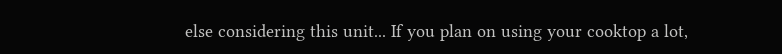else considering this unit... If you plan on using your cooktop a lot,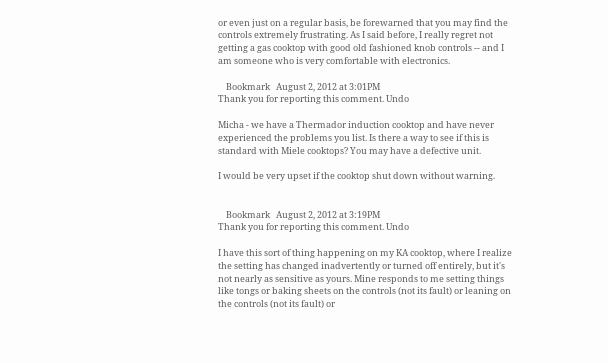or even just on a regular basis, be forewarned that you may find the controls extremely frustrating. As I said before, I really regret not getting a gas cooktop with good old fashioned knob controls -- and I am someone who is very comfortable with electronics.

    Bookmark   August 2, 2012 at 3:01PM
Thank you for reporting this comment. Undo

Micha - we have a Thermador induction cooktop and have never experienced the problems you list. Is there a way to see if this is standard with Miele cooktops? You may have a defective unit.

I would be very upset if the cooktop shut down without warning.


    Bookmark   August 2, 2012 at 3:19PM
Thank you for reporting this comment. Undo

I have this sort of thing happening on my KA cooktop, where I realize the setting has changed inadvertently or turned off entirely, but it's not nearly as sensitive as yours. Mine responds to me setting things like tongs or baking sheets on the controls (not its fault) or leaning on the controls (not its fault) or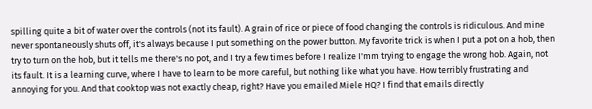spilling quite a bit of water over the controls (not its fault). A grain of rice or piece of food changing the controls is ridiculous. And mine never spontaneously shuts off, it's always because I put something on the power button. My favorite trick is when I put a pot on a hob, then try to turn on the hob, but it tells me there's no pot, and I try a few times before I realize I'mm trying to engage the wrong hob. Again, not its fault. It is a learning curve, where I have to learn to be more careful, but nothing like what you have. How terribly frustrating and annoying for you. And that cooktop was not exactly cheap, right? Have you emailed Miele HQ? I find that emails directly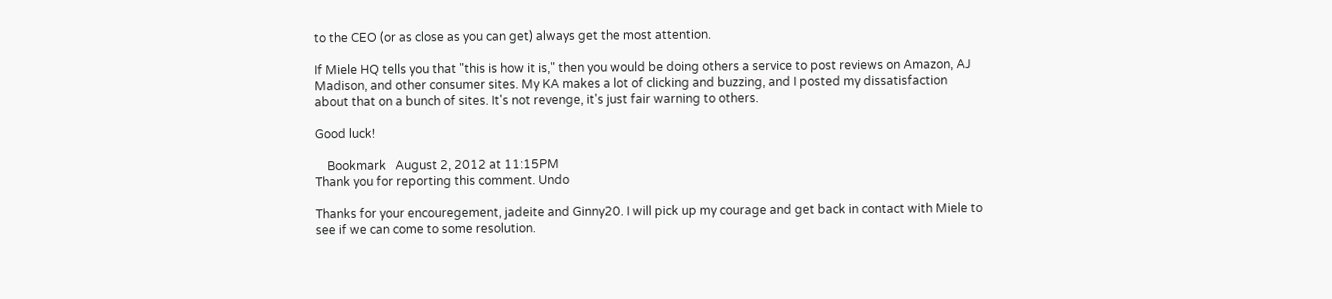to the CEO (or as close as you can get) always get the most attention.

If Miele HQ tells you that "this is how it is," then you would be doing others a service to post reviews on Amazon, AJ Madison, and other consumer sites. My KA makes a lot of clicking and buzzing, and I posted my dissatisfaction about that on a bunch of sites. It's not revenge, it's just fair warning to others.

Good luck!

    Bookmark   August 2, 2012 at 11:15PM
Thank you for reporting this comment. Undo

Thanks for your encouregement, jadeite and Ginny20. I will pick up my courage and get back in contact with Miele to see if we can come to some resolution.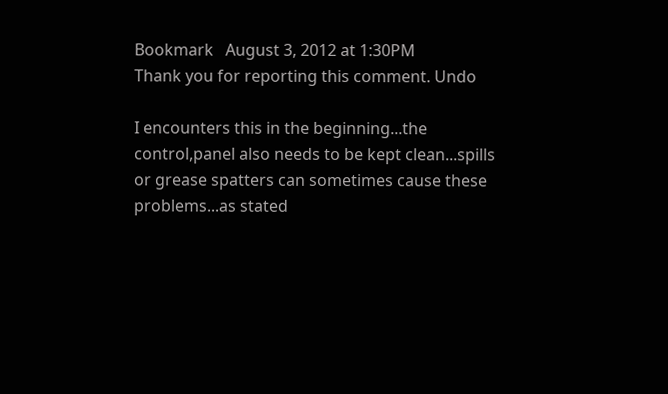Bookmark   August 3, 2012 at 1:30PM
Thank you for reporting this comment. Undo

I encounters this in the beginning...the control,panel also needs to be kept clean...spills or grease spatters can sometimes cause these problems...as stated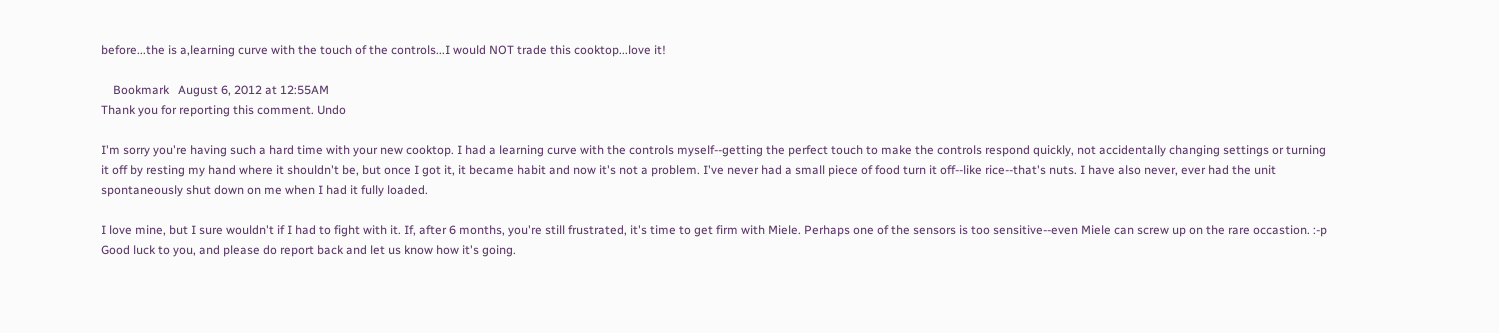before...the is a,learning curve with the touch of the controls...I would NOT trade this cooktop...love it!

    Bookmark   August 6, 2012 at 12:55AM
Thank you for reporting this comment. Undo

I'm sorry you're having such a hard time with your new cooktop. I had a learning curve with the controls myself--getting the perfect touch to make the controls respond quickly, not accidentally changing settings or turning it off by resting my hand where it shouldn't be, but once I got it, it became habit and now it's not a problem. I've never had a small piece of food turn it off--like rice--that's nuts. I have also never, ever had the unit spontaneously shut down on me when I had it fully loaded.

I love mine, but I sure wouldn't if I had to fight with it. If, after 6 months, you're still frustrated, it's time to get firm with Miele. Perhaps one of the sensors is too sensitive--even Miele can screw up on the rare occastion. :-p Good luck to you, and please do report back and let us know how it's going.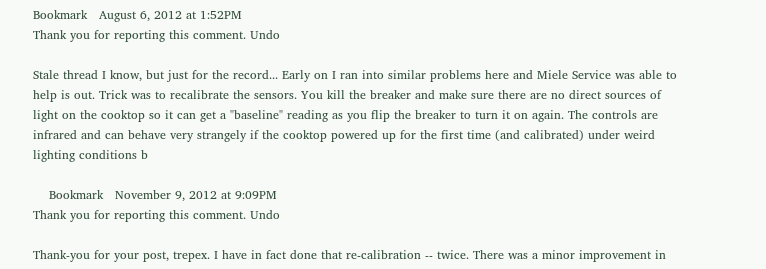Bookmark   August 6, 2012 at 1:52PM
Thank you for reporting this comment. Undo

Stale thread I know, but just for the record... Early on I ran into similar problems here and Miele Service was able to help is out. Trick was to recalibrate the sensors. You kill the breaker and make sure there are no direct sources of light on the cooktop so it can get a "baseline" reading as you flip the breaker to turn it on again. The controls are infrared and can behave very strangely if the cooktop powered up for the first time (and calibrated) under weird lighting conditions b

    Bookmark   November 9, 2012 at 9:09PM
Thank you for reporting this comment. Undo

Thank-you for your post, trepex. I have in fact done that re-calibration -- twice. There was a minor improvement in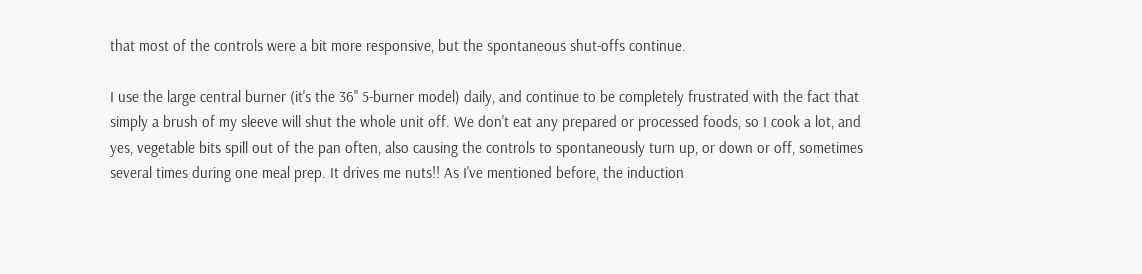that most of the controls were a bit more responsive, but the spontaneous shut-offs continue.

I use the large central burner (it's the 36" 5-burner model) daily, and continue to be completely frustrated with the fact that simply a brush of my sleeve will shut the whole unit off. We don't eat any prepared or processed foods, so I cook a lot, and yes, vegetable bits spill out of the pan often, also causing the controls to spontaneously turn up, or down or off, sometimes several times during one meal prep. It drives me nuts!! As I've mentioned before, the induction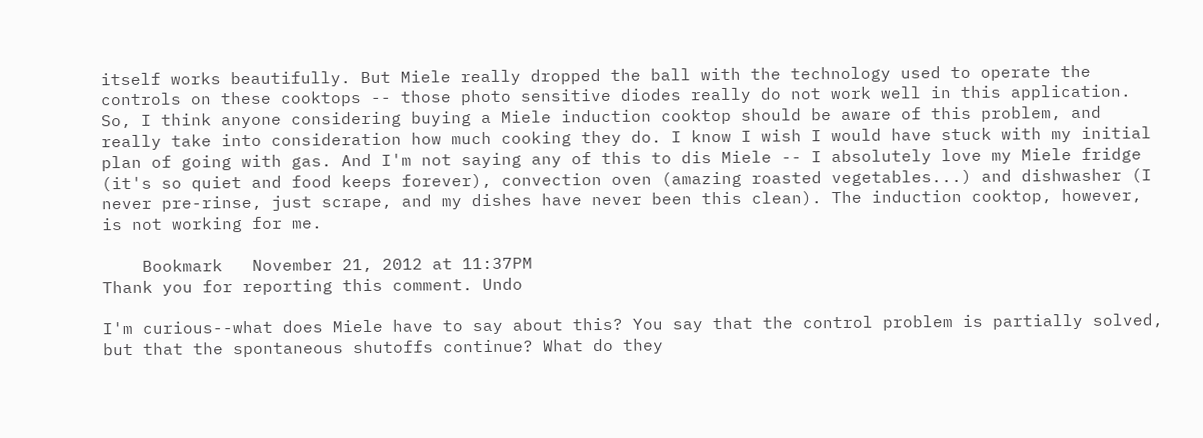itself works beautifully. But Miele really dropped the ball with the technology used to operate the controls on these cooktops -- those photo sensitive diodes really do not work well in this application. So, I think anyone considering buying a Miele induction cooktop should be aware of this problem, and really take into consideration how much cooking they do. I know I wish I would have stuck with my initial plan of going with gas. And I'm not saying any of this to dis Miele -- I absolutely love my Miele fridge (it's so quiet and food keeps forever), convection oven (amazing roasted vegetables...) and dishwasher (I never pre-rinse, just scrape, and my dishes have never been this clean). The induction cooktop, however, is not working for me.

    Bookmark   November 21, 2012 at 11:37PM
Thank you for reporting this comment. Undo

I'm curious--what does Miele have to say about this? You say that the control problem is partially solved, but that the spontaneous shutoffs continue? What do they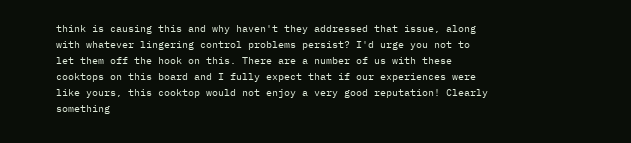think is causing this and why haven't they addressed that issue, along with whatever lingering control problems persist? I'd urge you not to let them off the hook on this. There are a number of us with these cooktops on this board and I fully expect that if our experiences were like yours, this cooktop would not enjoy a very good reputation! Clearly something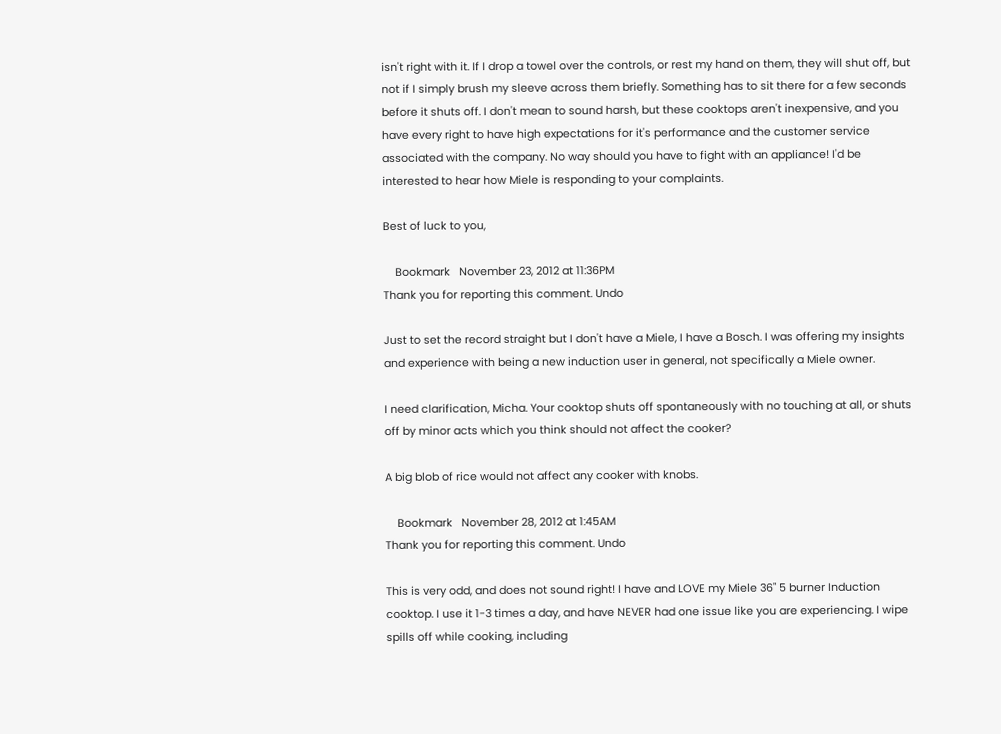isn't right with it. If I drop a towel over the controls, or rest my hand on them, they will shut off, but not if I simply brush my sleeve across them briefly. Something has to sit there for a few seconds before it shuts off. I don't mean to sound harsh, but these cooktops aren't inexpensive, and you have every right to have high expectations for it's performance and the customer service associated with the company. No way should you have to fight with an appliance! I'd be interested to hear how Miele is responding to your complaints.

Best of luck to you,

    Bookmark   November 23, 2012 at 11:36PM
Thank you for reporting this comment. Undo

Just to set the record straight but I don't have a Miele, I have a Bosch. I was offering my insights and experience with being a new induction user in general, not specifically a Miele owner.

I need clarification, Micha. Your cooktop shuts off spontaneously with no touching at all, or shuts off by minor acts which you think should not affect the cooker?

A big blob of rice would not affect any cooker with knobs.

    Bookmark   November 28, 2012 at 1:45AM
Thank you for reporting this comment. Undo

This is very odd, and does not sound right! I have and LOVE my Miele 36" 5 burner Induction cooktop. I use it 1-3 times a day, and have NEVER had one issue like you are experiencing. I wipe spills off while cooking, including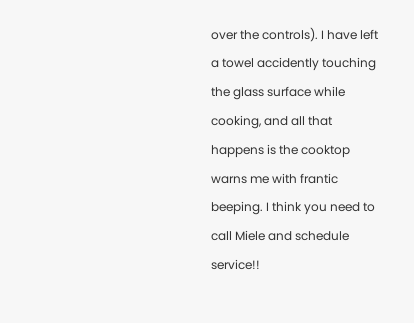over the controls). I have left a towel accidently touching the glass surface while cooking, and all that happens is the cooktop warns me with frantic beeping. I think you need to call Miele and schedule service!!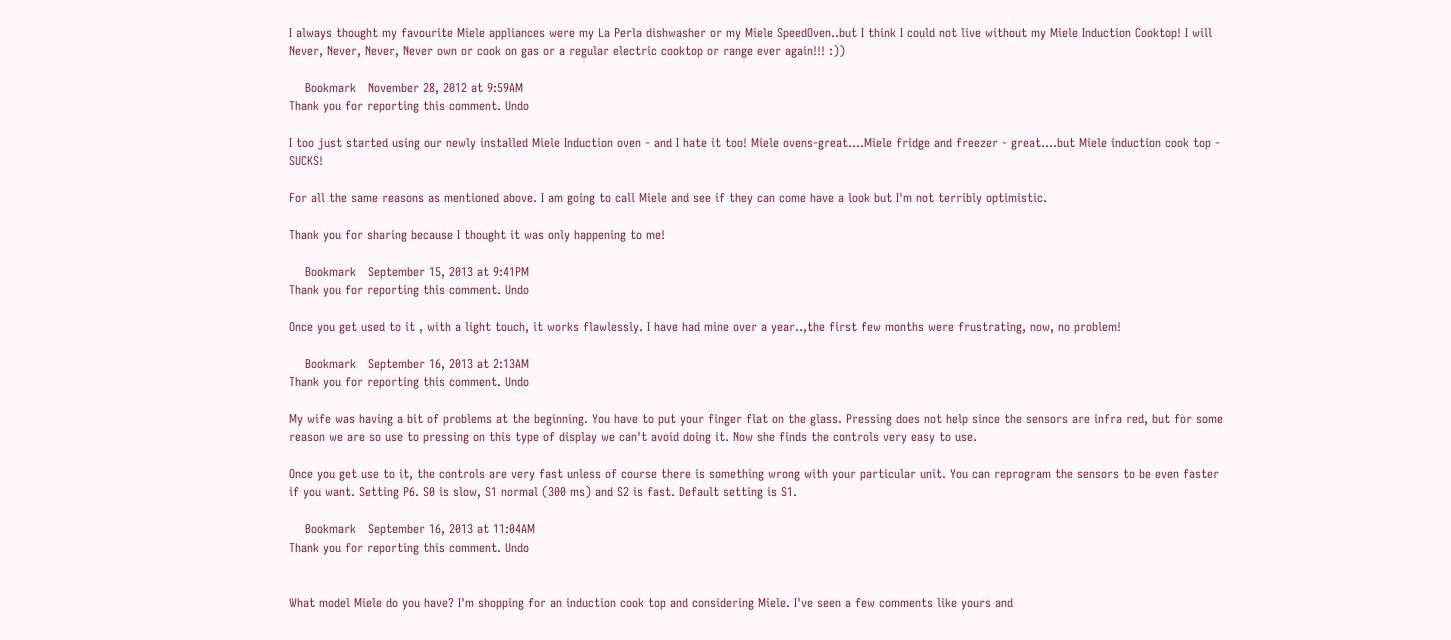I always thought my favourite Miele appliances were my La Perla dishwasher or my Miele SpeedOven..but I think I could not live without my Miele Induction Cooktop! I will Never, Never, Never, Never own or cook on gas or a regular electric cooktop or range ever again!!! :))

    Bookmark   November 28, 2012 at 9:59AM
Thank you for reporting this comment. Undo

I too just started using our newly installed Miele Induction oven - and I hate it too! Miele ovens-great....Miele fridge and freezer - great....but Miele induction cook top - SUCKS!

For all the same reasons as mentioned above. I am going to call Miele and see if they can come have a look but I'm not terribly optimistic.

Thank you for sharing because I thought it was only happening to me!

    Bookmark   September 15, 2013 at 9:41PM
Thank you for reporting this comment. Undo

Once you get used to it , with a light touch, it works flawlessly. I have had mine over a year..,the first few months were frustrating, now, no problem!

    Bookmark   September 16, 2013 at 2:13AM
Thank you for reporting this comment. Undo

My wife was having a bit of problems at the beginning. You have to put your finger flat on the glass. Pressing does not help since the sensors are infra red, but for some reason we are so use to pressing on this type of display we can't avoid doing it. Now she finds the controls very easy to use.

Once you get use to it, the controls are very fast unless of course there is something wrong with your particular unit. You can reprogram the sensors to be even faster if you want. Setting P6. S0 is slow, S1 normal (300 ms) and S2 is fast. Default setting is S1.

    Bookmark   September 16, 2013 at 11:04AM
Thank you for reporting this comment. Undo


What model Miele do you have? I'm shopping for an induction cook top and considering Miele. I've seen a few comments like yours and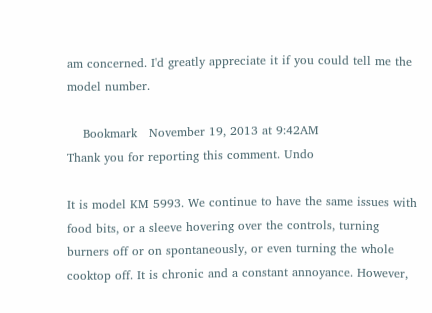am concerned. I'd greatly appreciate it if you could tell me the model number.

    Bookmark   November 19, 2013 at 9:42AM
Thank you for reporting this comment. Undo

It is model KM 5993. We continue to have the same issues with food bits, or a sleeve hovering over the controls, turning burners off or on spontaneously, or even turning the whole cooktop off. It is chronic and a constant annoyance. However,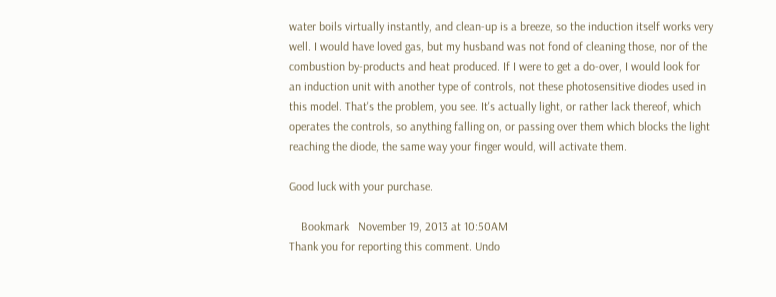water boils virtually instantly, and clean-up is a breeze, so the induction itself works very well. I would have loved gas, but my husband was not fond of cleaning those, nor of the combustion by-products and heat produced. If I were to get a do-over, I would look for an induction unit with another type of controls, not these photosensitive diodes used in this model. That's the problem, you see. It's actually light, or rather lack thereof, which operates the controls, so anything falling on, or passing over them which blocks the light reaching the diode, the same way your finger would, will activate them.

Good luck with your purchase.

    Bookmark   November 19, 2013 at 10:50AM
Thank you for reporting this comment. Undo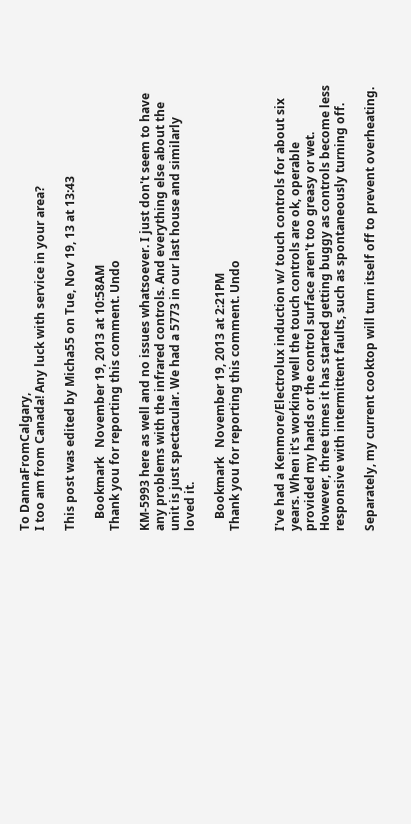To DannaFromCalgary,
I too am from Canada! Any luck with service in your area?

This post was edited by Micha55 on Tue, Nov 19, 13 at 13:43

    Bookmark   November 19, 2013 at 10:58AM
Thank you for reporting this comment. Undo

KM-5993 here as well and no issues whatsoever. I just don't seem to have any problems with the infrared controls. And everything else about the unit is just spectacular. We had a 5773 in our last house and similarly loved it.

    Bookmark   November 19, 2013 at 2:21PM
Thank you for reporting this comment. Undo


I've had a Kenmore/Electrolux induction w/ touch controls for about six years. When it's working well the touch controls are ok, operable provided my hands or the control surface aren't too greasy or wet. However, three times it has started getting buggy as controls become less responsive with intermittent faults, such as spontaneously turning off.

Separately, my current cooktop will turn itself off to prevent overheating.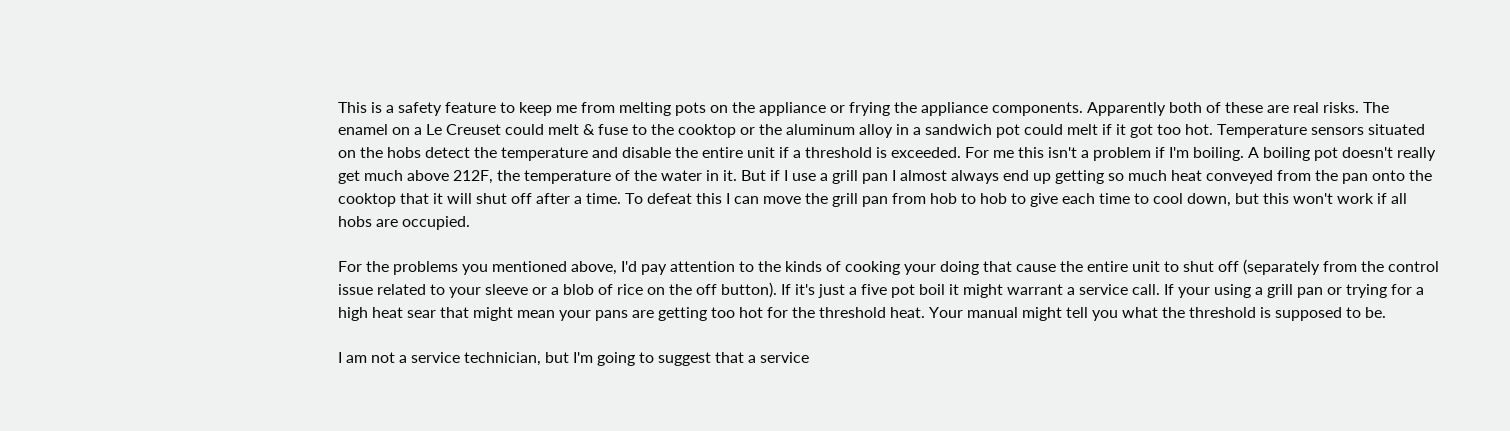This is a safety feature to keep me from melting pots on the appliance or frying the appliance components. Apparently both of these are real risks. The enamel on a Le Creuset could melt & fuse to the cooktop or the aluminum alloy in a sandwich pot could melt if it got too hot. Temperature sensors situated on the hobs detect the temperature and disable the entire unit if a threshold is exceeded. For me this isn't a problem if I'm boiling. A boiling pot doesn't really get much above 212F, the temperature of the water in it. But if I use a grill pan I almost always end up getting so much heat conveyed from the pan onto the cooktop that it will shut off after a time. To defeat this I can move the grill pan from hob to hob to give each time to cool down, but this won't work if all hobs are occupied.

For the problems you mentioned above, I'd pay attention to the kinds of cooking your doing that cause the entire unit to shut off (separately from the control issue related to your sleeve or a blob of rice on the off button). If it's just a five pot boil it might warrant a service call. If your using a grill pan or trying for a high heat sear that might mean your pans are getting too hot for the threshold heat. Your manual might tell you what the threshold is supposed to be.

I am not a service technician, but I'm going to suggest that a service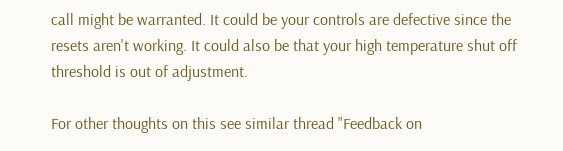call might be warranted. It could be your controls are defective since the resets aren't working. It could also be that your high temperature shut off threshold is out of adjustment.

For other thoughts on this see similar thread "Feedback on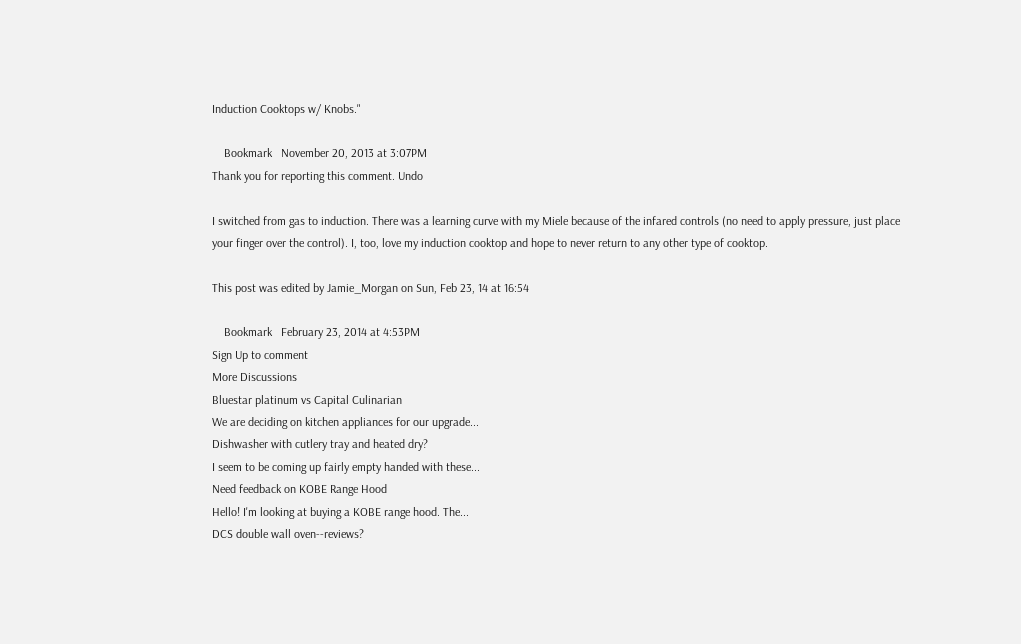Induction Cooktops w/ Knobs."

    Bookmark   November 20, 2013 at 3:07PM
Thank you for reporting this comment. Undo

I switched from gas to induction. There was a learning curve with my Miele because of the infared controls (no need to apply pressure, just place your finger over the control). I, too, love my induction cooktop and hope to never return to any other type of cooktop.

This post was edited by Jamie_Morgan on Sun, Feb 23, 14 at 16:54

    Bookmark   February 23, 2014 at 4:53PM
Sign Up to comment
More Discussions
Bluestar platinum vs Capital Culinarian
We are deciding on kitchen appliances for our upgrade...
Dishwasher with cutlery tray and heated dry?
I seem to be coming up fairly empty handed with these...
Need feedback on KOBE Range Hood
Hello! I'm looking at buying a KOBE range hood. The...
DCS double wall oven--reviews?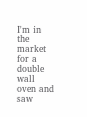I'm in the market for a double wall oven and saw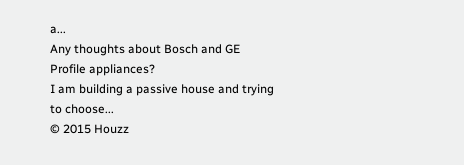a...
Any thoughts about Bosch and GE Profile appliances?
I am building a passive house and trying to choose...
© 2015 Houzz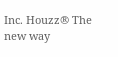Inc. Houzz® The new way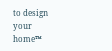to design your home™